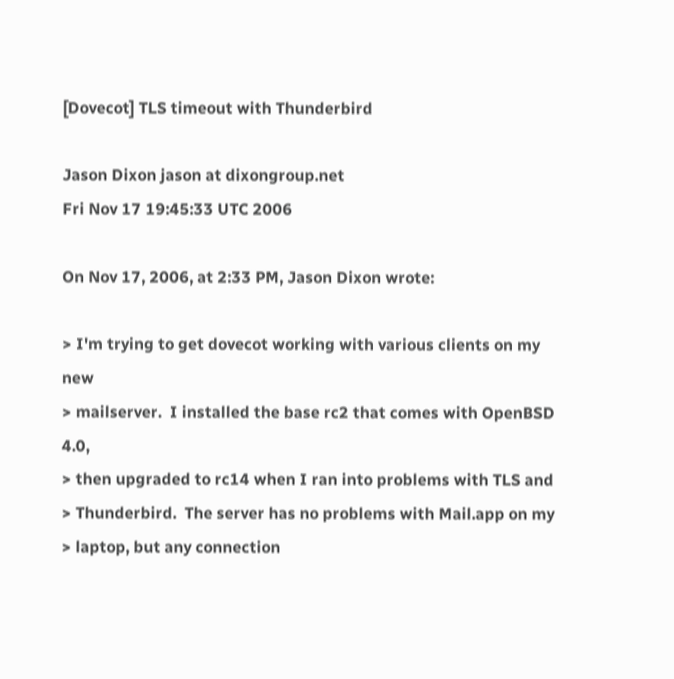[Dovecot] TLS timeout with Thunderbird

Jason Dixon jason at dixongroup.net
Fri Nov 17 19:45:33 UTC 2006

On Nov 17, 2006, at 2:33 PM, Jason Dixon wrote:

> I'm trying to get dovecot working with various clients on my new
> mailserver.  I installed the base rc2 that comes with OpenBSD 4.0,
> then upgraded to rc14 when I ran into problems with TLS and
> Thunderbird.  The server has no problems with Mail.app on my
> laptop, but any connection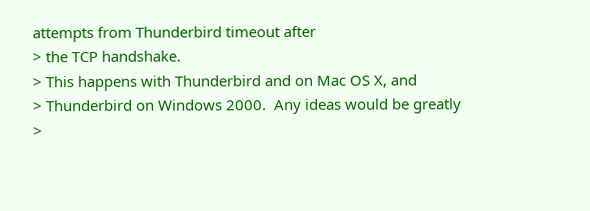attempts from Thunderbird timeout after
> the TCP handshake.
> This happens with Thunderbird and on Mac OS X, and
> Thunderbird on Windows 2000.  Any ideas would be greatly
>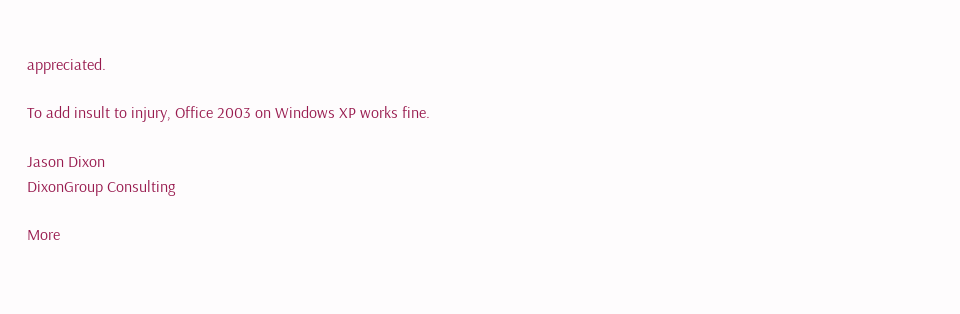appreciated.

To add insult to injury, Office 2003 on Windows XP works fine.

Jason Dixon
DixonGroup Consulting

More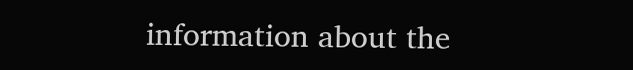information about the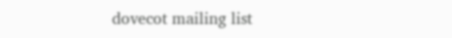dovecot mailing list